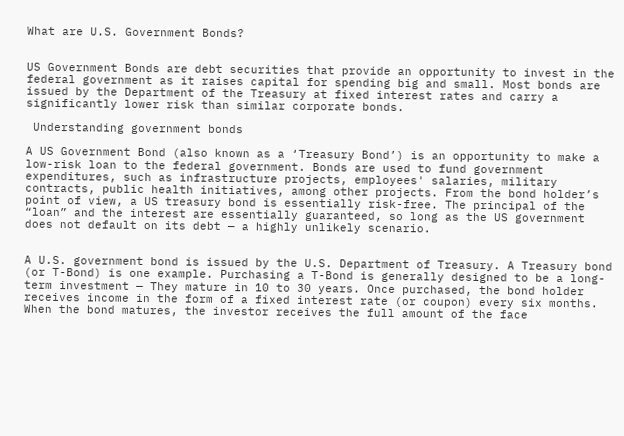What are U.S. Government Bonds?


US Government Bonds are debt securities that provide an opportunity to invest in the federal government as it raises capital for spending big and small. Most bonds are issued by the Department of the Treasury at fixed interest rates and carry a significantly lower risk than similar corporate bonds.

 Understanding government bonds

A US Government Bond (also known as a ‘Treasury Bond’) is an opportunity to make a low-risk loan to the federal government. Bonds are used to fund government expenditures, such as infrastructure projects, employees' salaries, military contracts, public health initiatives, among other projects. From the bond holder’s point of view, a US treasury bond is essentially risk-free. The principal of the “loan” and the interest are essentially guaranteed, so long as the US government does not default on its debt — a highly unlikely scenario.


A U.S. government bond is issued by the U.S. Department of Treasury. A Treasury bond (or T-Bond) is one example. Purchasing a T-Bond is generally designed to be a long-term investment — They mature in 10 to 30 years. Once purchased, the bond holder receives income in the form of a fixed interest rate (or coupon) every six months. When the bond matures, the investor receives the full amount of the face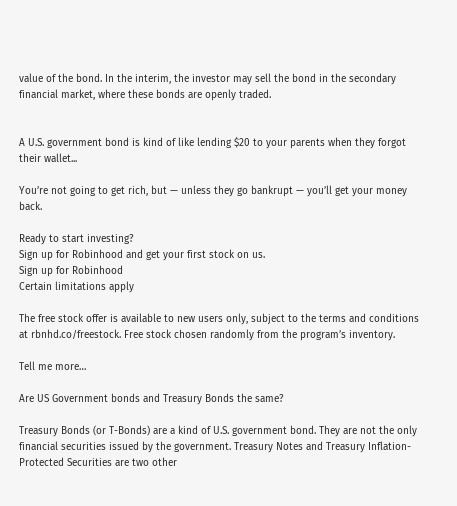value of the bond. In the interim, the investor may sell the bond in the secondary financial market, where these bonds are openly traded.


A U.S. government bond is kind of like lending $20 to your parents when they forgot their wallet...

You’re not going to get rich, but — unless they go bankrupt — you’ll get your money back.

Ready to start investing?
Sign up for Robinhood and get your first stock on us.
Sign up for Robinhood
Certain limitations apply

The free stock offer is available to new users only, subject to the terms and conditions at rbnhd.co/freestock. Free stock chosen randomly from the program’s inventory.

Tell me more…

Are US Government bonds and Treasury Bonds the same?

Treasury Bonds (or T-Bonds) are a kind of U.S. government bond. They are not the only financial securities issued by the government. Treasury Notes and Treasury Inflation-Protected Securities are two other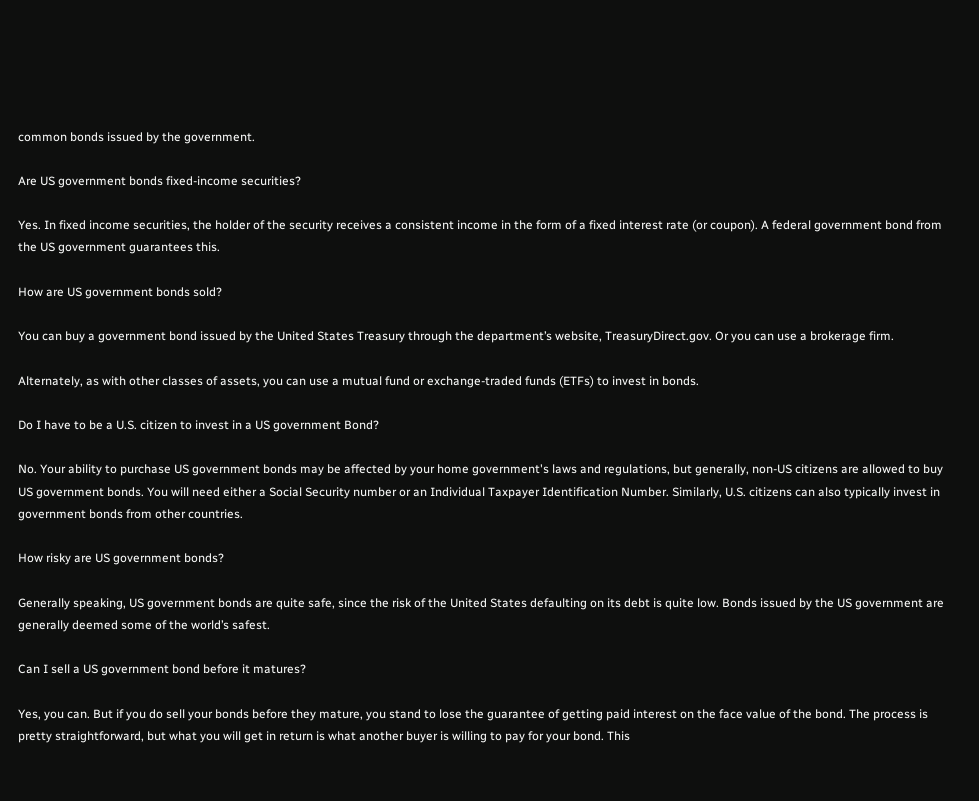common bonds issued by the government.

Are US government bonds fixed-income securities?

Yes. In fixed income securities, the holder of the security receives a consistent income in the form of a fixed interest rate (or coupon). A federal government bond from the US government guarantees this.

How are US government bonds sold?

You can buy a government bond issued by the United States Treasury through the department’s website, TreasuryDirect.gov. Or you can use a brokerage firm.

Alternately, as with other classes of assets, you can use a mutual fund or exchange-traded funds (ETFs) to invest in bonds.

Do I have to be a U.S. citizen to invest in a US government Bond?

No. Your ability to purchase US government bonds may be affected by your home government's laws and regulations, but generally, non-US citizens are allowed to buy US government bonds. You will need either a Social Security number or an Individual Taxpayer Identification Number. Similarly, U.S. citizens can also typically invest in government bonds from other countries.

How risky are US government bonds?

Generally speaking, US government bonds are quite safe, since the risk of the United States defaulting on its debt is quite low. Bonds issued by the US government are generally deemed some of the world’s safest.

Can I sell a US government bond before it matures?

Yes, you can. But if you do sell your bonds before they mature, you stand to lose the guarantee of getting paid interest on the face value of the bond. The process is pretty straightforward, but what you will get in return is what another buyer is willing to pay for your bond. This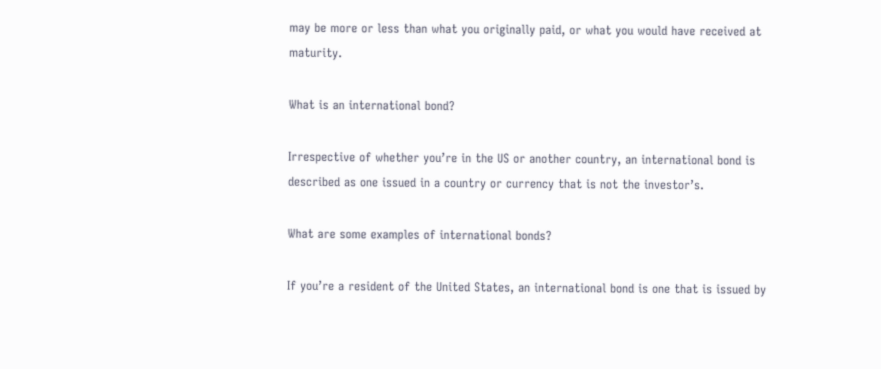may be more or less than what you originally paid, or what you would have received at maturity.

What is an international bond?

Irrespective of whether you’re in the US or another country, an international bond is described as one issued in a country or currency that is not the investor’s.

What are some examples of international bonds?

If you’re a resident of the United States, an international bond is one that is issued by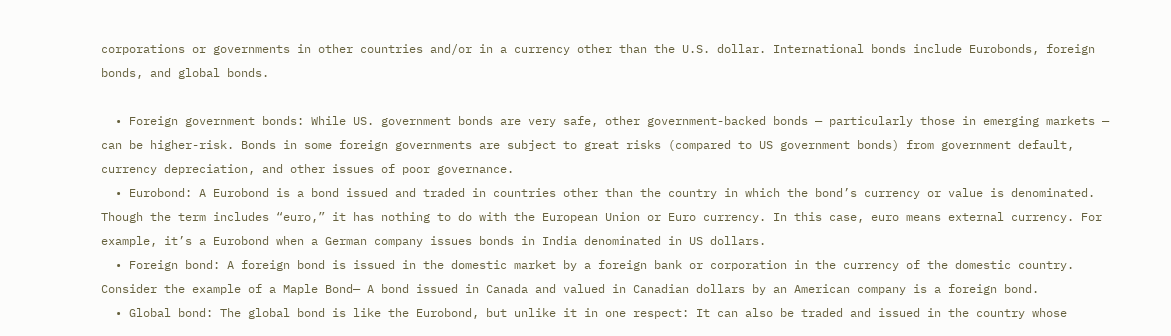corporations or governments in other countries and/or in a currency other than the U.S. dollar. International bonds include Eurobonds, foreign bonds, and global bonds.

  • Foreign government bonds: While US. government bonds are very safe, other government-backed bonds — particularly those in emerging markets — can be higher-risk. Bonds in some foreign governments are subject to great risks (compared to US government bonds) from government default, currency depreciation, and other issues of poor governance.
  • Eurobond: A Eurobond is a bond issued and traded in countries other than the country in which the bond’s currency or value is denominated. Though the term includes “euro,” it has nothing to do with the European Union or Euro currency. In this case, euro means external currency. For example, it’s a Eurobond when a German company issues bonds in India denominated in US dollars.
  • Foreign bond: A foreign bond is issued in the domestic market by a foreign bank or corporation in the currency of the domestic country. Consider the example of a Maple Bond— A bond issued in Canada and valued in Canadian dollars by an American company is a foreign bond.
  • Global bond: The global bond is like the Eurobond, but unlike it in one respect: It can also be traded and issued in the country whose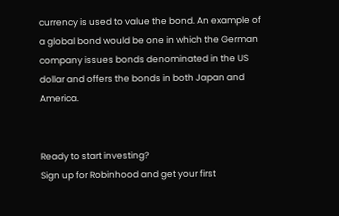currency is used to value the bond. An example of a global bond would be one in which the German company issues bonds denominated in the US dollar and offers the bonds in both Japan and America.


Ready to start investing?
Sign up for Robinhood and get your first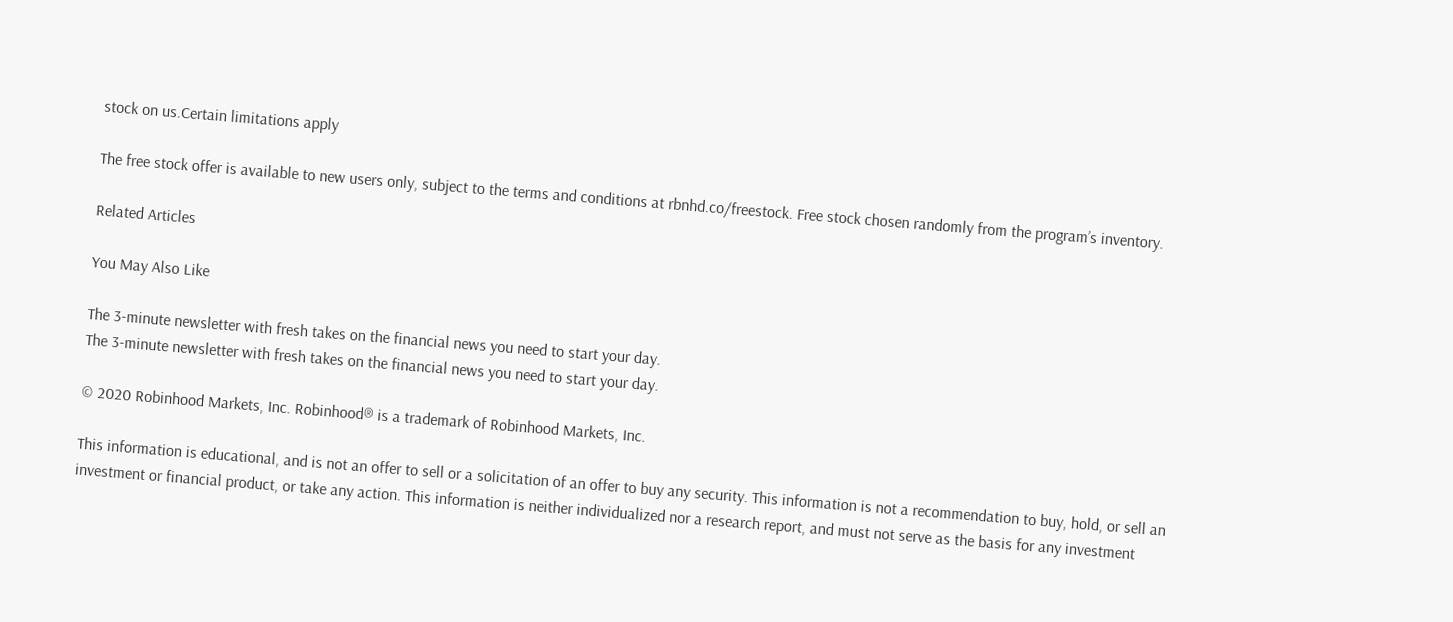stock on us.Certain limitations apply

The free stock offer is available to new users only, subject to the terms and conditions at rbnhd.co/freestock. Free stock chosen randomly from the program’s inventory.

Related Articles

You May Also Like

The 3-minute newsletter with fresh takes on the financial news you need to start your day.
The 3-minute newsletter with fresh takes on the financial news you need to start your day.

© 2020 Robinhood Markets, Inc. Robinhood® is a trademark of Robinhood Markets, Inc.

This information is educational, and is not an offer to sell or a solicitation of an offer to buy any security. This information is not a recommendation to buy, hold, or sell an investment or financial product, or take any action. This information is neither individualized nor a research report, and must not serve as the basis for any investment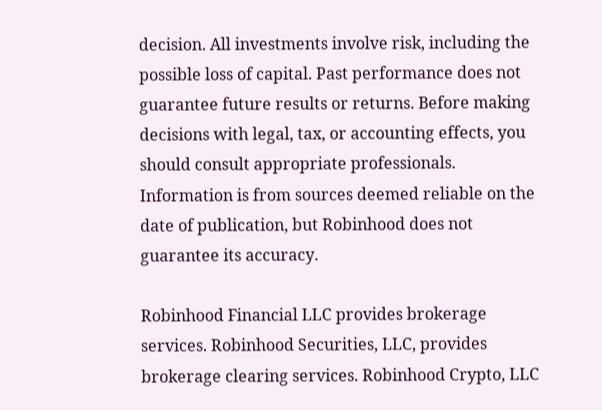decision. All investments involve risk, including the possible loss of capital. Past performance does not guarantee future results or returns. Before making decisions with legal, tax, or accounting effects, you should consult appropriate professionals. Information is from sources deemed reliable on the date of publication, but Robinhood does not guarantee its accuracy.

Robinhood Financial LLC provides brokerage services. Robinhood Securities, LLC, provides brokerage clearing services. Robinhood Crypto, LLC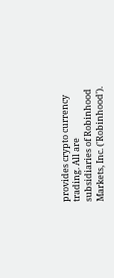provides crypto currency trading. All are subsidiaries of Robinhood Markets, Inc. ('Robinhood').